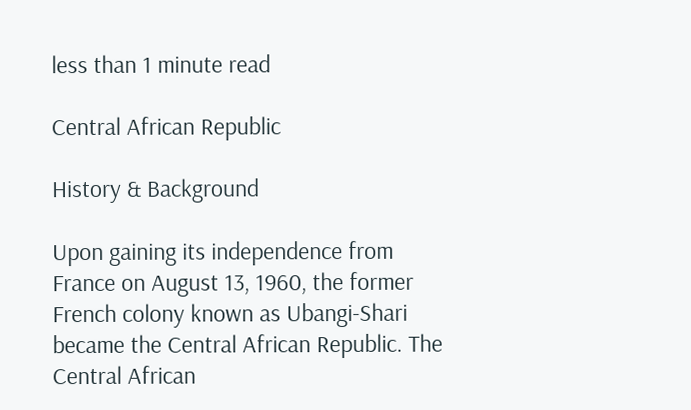less than 1 minute read

Central African Republic

History & Background

Upon gaining its independence from France on August 13, 1960, the former French colony known as Ubangi-Shari became the Central African Republic. The Central African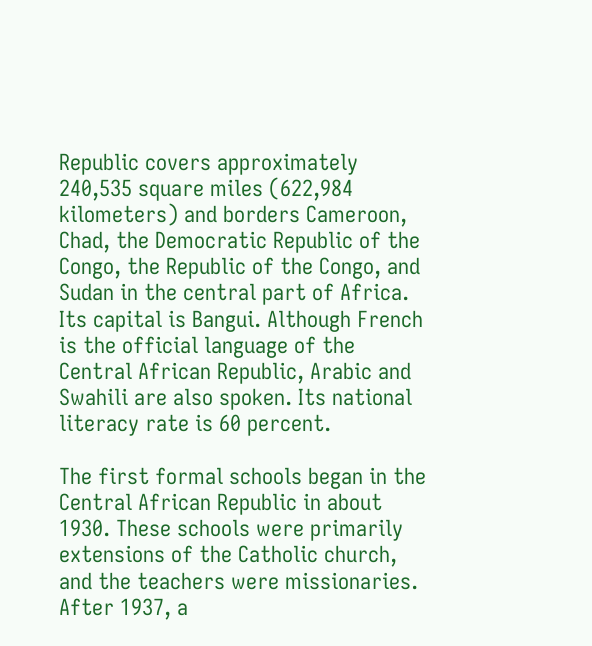Republic covers approximately 240,535 square miles (622,984 kilometers) and borders Cameroon, Chad, the Democratic Republic of the Congo, the Republic of the Congo, and Sudan in the central part of Africa. Its capital is Bangui. Although French is the official language of the Central African Republic, Arabic and Swahili are also spoken. Its national literacy rate is 60 percent.

The first formal schools began in the Central African Republic in about 1930. These schools were primarily extensions of the Catholic church, and the teachers were missionaries. After 1937, a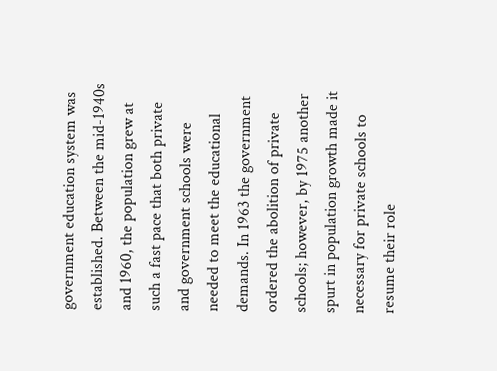government education system was established. Between the mid-1940s and 1960, the population grew at such a fast pace that both private and government schools were needed to meet the educational demands. In 1963 the government ordered the abolition of private schools; however, by 1975 another spurt in population growth made it necessary for private schools to resume their role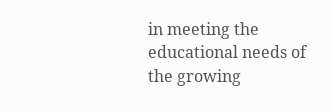in meeting the educational needs of the growing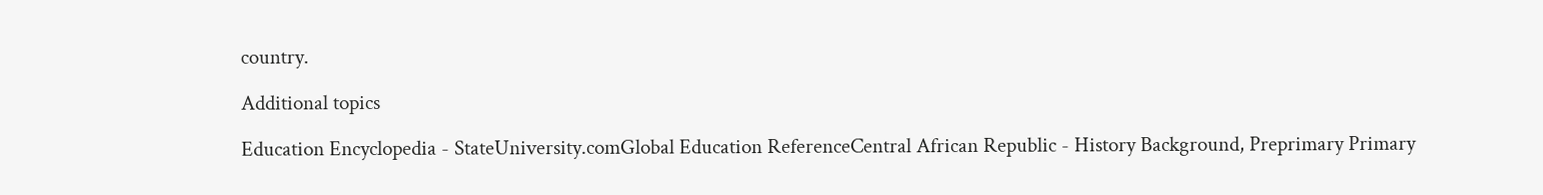country.

Additional topics

Education Encyclopedia - StateUniversity.comGlobal Education ReferenceCentral African Republic - History Background, Preprimary Primary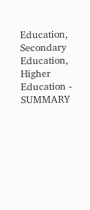Education, Secondary Education, Higher Education - SUMMARY